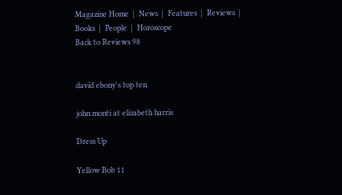Magazine Home  |  News  |  Features  |  Reviews  |  Books  |  People  |  Horoscope
Back to Reviews 98


david ebony's top ten

john monti at elizabeth harris

Dress Up

Yellow Bob 11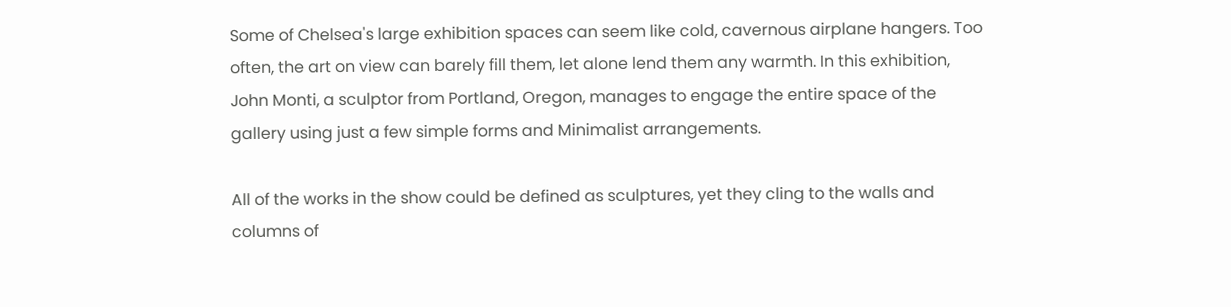Some of Chelsea's large exhibition spaces can seem like cold, cavernous airplane hangers. Too often, the art on view can barely fill them, let alone lend them any warmth. In this exhibition, John Monti, a sculptor from Portland, Oregon, manages to engage the entire space of the gallery using just a few simple forms and Minimalist arrangements.

All of the works in the show could be defined as sculptures, yet they cling to the walls and columns of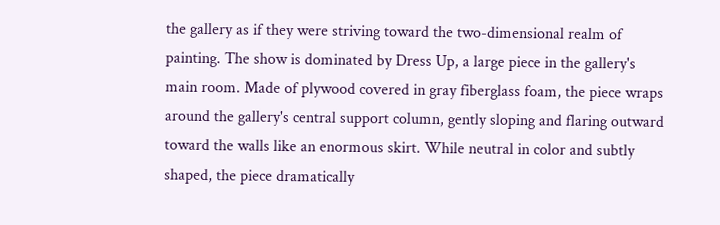the gallery as if they were striving toward the two-dimensional realm of painting. The show is dominated by Dress Up, a large piece in the gallery's main room. Made of plywood covered in gray fiberglass foam, the piece wraps around the gallery's central support column, gently sloping and flaring outward toward the walls like an enormous skirt. While neutral in color and subtly shaped, the piece dramatically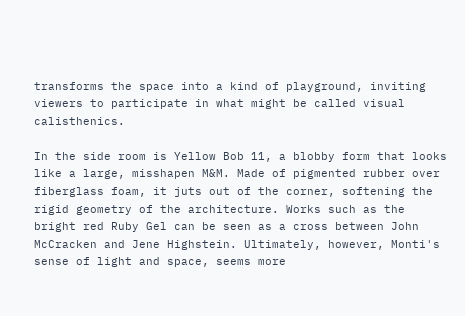transforms the space into a kind of playground, inviting viewers to participate in what might be called visual calisthenics.

In the side room is Yellow Bob 11, a blobby form that looks like a large, misshapen M&M. Made of pigmented rubber over fiberglass foam, it juts out of the corner, softening the rigid geometry of the architecture. Works such as the bright red Ruby Gel can be seen as a cross between John McCracken and Jene Highstein. Ultimately, however, Monti's sense of light and space, seems more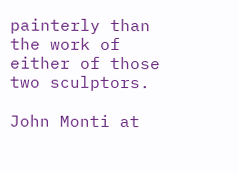painterly than the work of either of those two sculptors.

John Monti at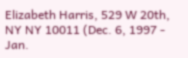Elizabeth Harris, 529 W 20th, NY NY 10011 (Dec. 6, 1997 - Jan.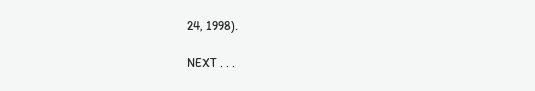24, 1998).

NEXT . . .